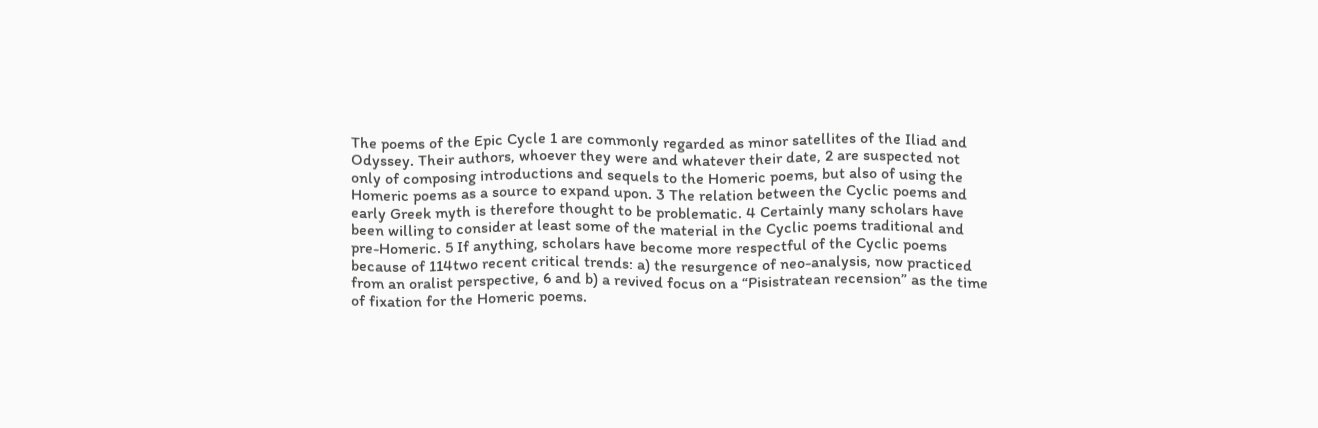The poems of the Epic Cycle 1 are commonly regarded as minor satellites of the Iliad and Odyssey. Their authors, whoever they were and whatever their date, 2 are suspected not only of composing introductions and sequels to the Homeric poems, but also of using the Homeric poems as a source to expand upon. 3 The relation between the Cyclic poems and early Greek myth is therefore thought to be problematic. 4 Certainly many scholars have been willing to consider at least some of the material in the Cyclic poems traditional and pre-Homeric. 5 If anything, scholars have become more respectful of the Cyclic poems because of 114two recent critical trends: a) the resurgence of neo-analysis, now practiced from an oralist perspective, 6 and b) a revived focus on a “Pisistratean recension” as the time of fixation for the Homeric poems.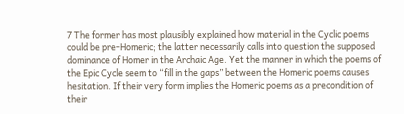7 The former has most plausibly explained how material in the Cyclic poems could be pre-Homeric; the latter necessarily calls into question the supposed dominance of Homer in the Archaic Age. Yet the manner in which the poems of the Epic Cycle seem to “fill in the gaps” between the Homeric poems causes hesitation. If their very form implies the Homeric poems as a precondition of their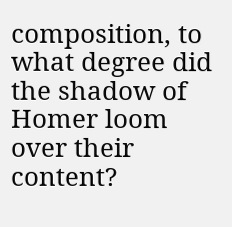composition, to what degree did the shadow of Homer loom over their content?